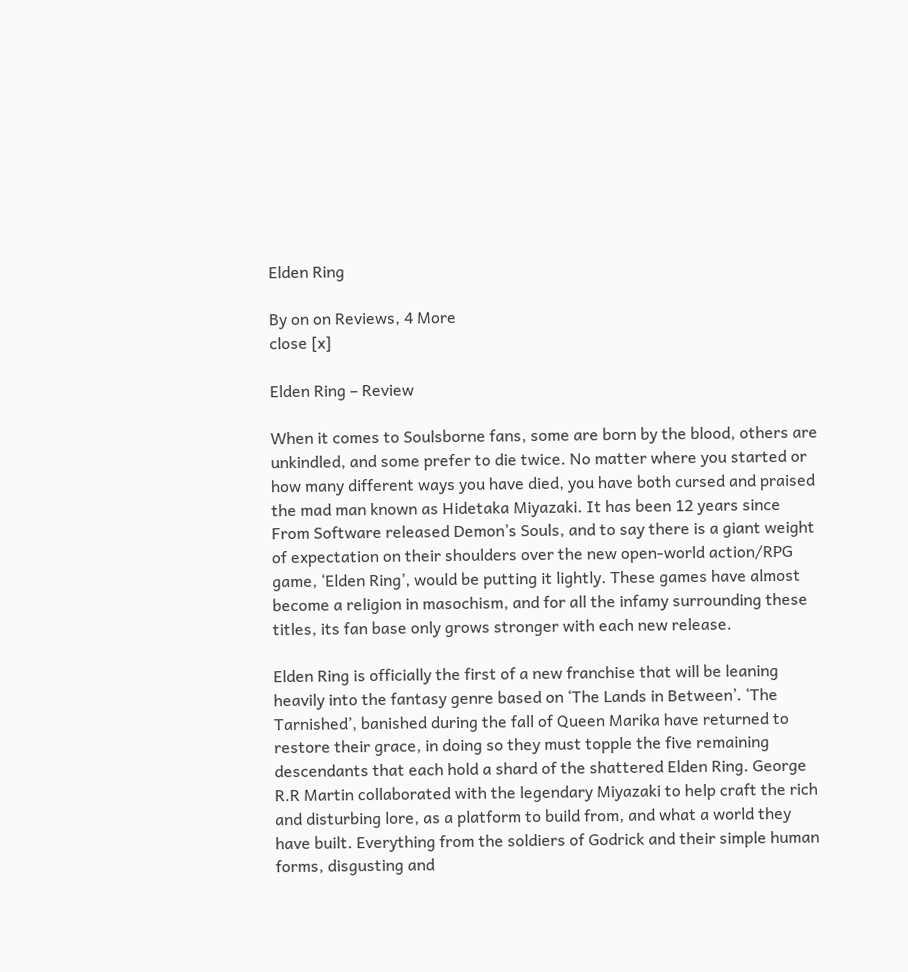Elden Ring

By on on Reviews, 4 More
close [x]

Elden Ring – Review

When it comes to Soulsborne fans, some are born by the blood, others are unkindled, and some prefer to die twice. No matter where you started or how many different ways you have died, you have both cursed and praised the mad man known as Hidetaka Miyazaki. It has been 12 years since From Software released Demon’s Souls, and to say there is a giant weight of expectation on their shoulders over the new open-world action/RPG game, ‘Elden Ring’, would be putting it lightly. These games have almost become a religion in masochism, and for all the infamy surrounding these titles, its fan base only grows stronger with each new release.

Elden Ring is officially the first of a new franchise that will be leaning heavily into the fantasy genre based on ‘The Lands in Between’. ‘The Tarnished’, banished during the fall of Queen Marika have returned to restore their grace, in doing so they must topple the five remaining descendants that each hold a shard of the shattered Elden Ring. George R.R Martin collaborated with the legendary Miyazaki to help craft the rich and disturbing lore, as a platform to build from, and what a world they have built. Everything from the soldiers of Godrick and their simple human forms, disgusting and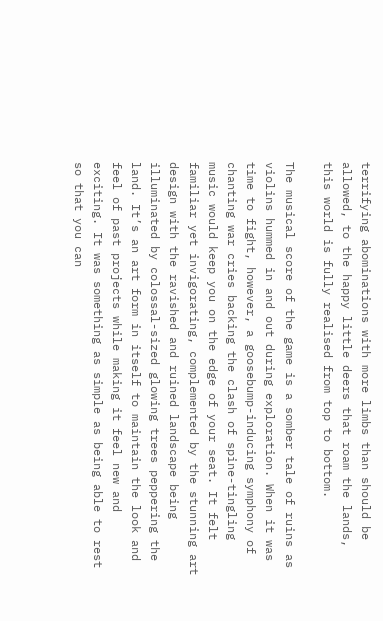terrifying abominations with more limbs than should be allowed, to the happy little deers that roam the lands, this world is fully realised from top to bottom.

The musical score of the game is a somber tale of ruins as violins hummed in and out during exploration. When it was time to fight, however, a goosebump-inducing symphony of chanting war cries backing the clash of spine-tingling music would keep you on the edge of your seat. It felt familiar yet invigorating, complemented by the stunning art design with the ravished and ruined landscape being illuminated by colossal-sized glowing trees peppering the land. It’s an art form in itself to maintain the look and feel of past projects while making it feel new and exciting. It was something as simple as being able to rest so that you can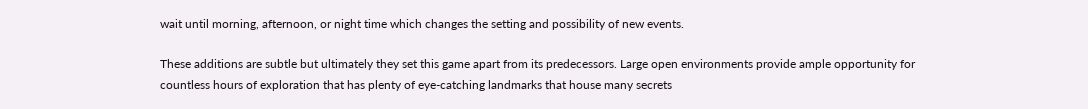wait until morning, afternoon, or night time which changes the setting and possibility of new events.

These additions are subtle but ultimately they set this game apart from its predecessors. Large open environments provide ample opportunity for countless hours of exploration that has plenty of eye-catching landmarks that house many secrets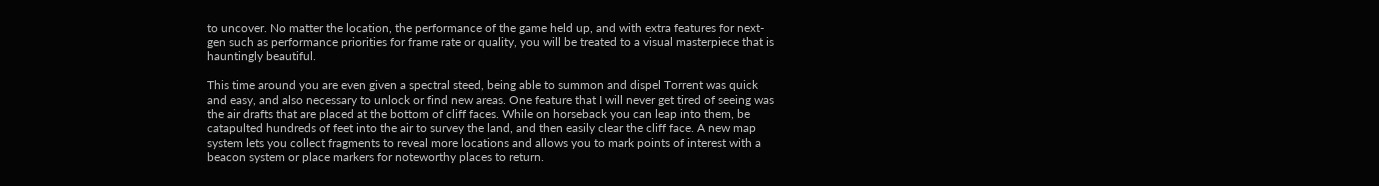to uncover. No matter the location, the performance of the game held up, and with extra features for next-gen such as performance priorities for frame rate or quality, you will be treated to a visual masterpiece that is hauntingly beautiful.

This time around you are even given a spectral steed, being able to summon and dispel Torrent was quick and easy, and also necessary to unlock or find new areas. One feature that I will never get tired of seeing was the air drafts that are placed at the bottom of cliff faces. While on horseback you can leap into them, be catapulted hundreds of feet into the air to survey the land, and then easily clear the cliff face. A new map system lets you collect fragments to reveal more locations and allows you to mark points of interest with a beacon system or place markers for noteworthy places to return.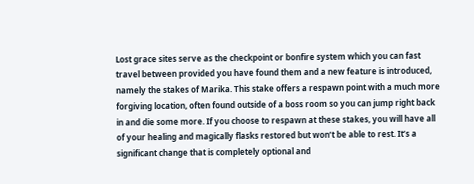Lost grace sites serve as the checkpoint or bonfire system which you can fast travel between provided you have found them and a new feature is introduced, namely the stakes of Marika. This stake offers a respawn point with a much more forgiving location, often found outside of a boss room so you can jump right back in and die some more. If you choose to respawn at these stakes, you will have all of your healing and magically flasks restored but won’t be able to rest. It’s a significant change that is completely optional and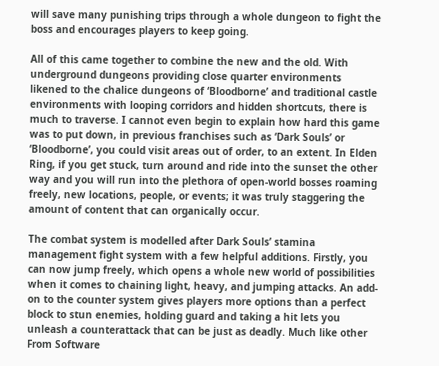will save many punishing trips through a whole dungeon to fight the boss and encourages players to keep going.

All of this came together to combine the new and the old. With underground dungeons providing close quarter environments likened to the chalice dungeons of ‘Bloodborne’ and traditional castle environments with looping corridors and hidden shortcuts, there is much to traverse. I cannot even begin to explain how hard this game was to put down, in previous franchises such as ‘Dark Souls’ or ‘Bloodborne’, you could visit areas out of order, to an extent. In Elden Ring, if you get stuck, turn around and ride into the sunset the other way and you will run into the plethora of open-world bosses roaming freely, new locations, people, or events; it was truly staggering the amount of content that can organically occur.

The combat system is modelled after Dark Souls’ stamina management fight system with a few helpful additions. Firstly, you can now jump freely, which opens a whole new world of possibilities when it comes to chaining light, heavy, and jumping attacks. An add-on to the counter system gives players more options than a perfect block to stun enemies, holding guard and taking a hit lets you unleash a counterattack that can be just as deadly. Much like other From Software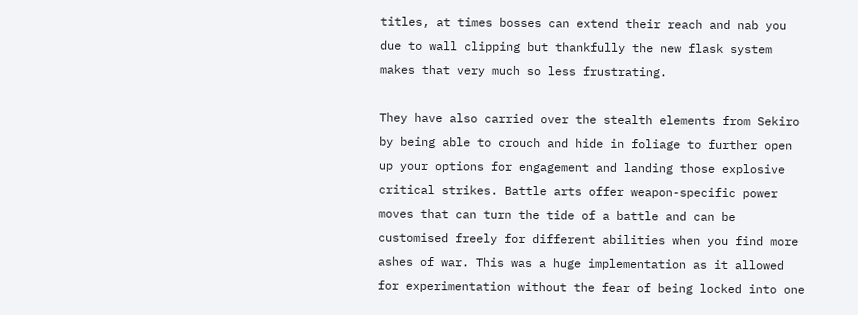titles, at times bosses can extend their reach and nab you due to wall clipping but thankfully the new flask system makes that very much so less frustrating.

They have also carried over the stealth elements from Sekiro by being able to crouch and hide in foliage to further open up your options for engagement and landing those explosive critical strikes. Battle arts offer weapon-specific power moves that can turn the tide of a battle and can be customised freely for different abilities when you find more ashes of war. This was a huge implementation as it allowed for experimentation without the fear of being locked into one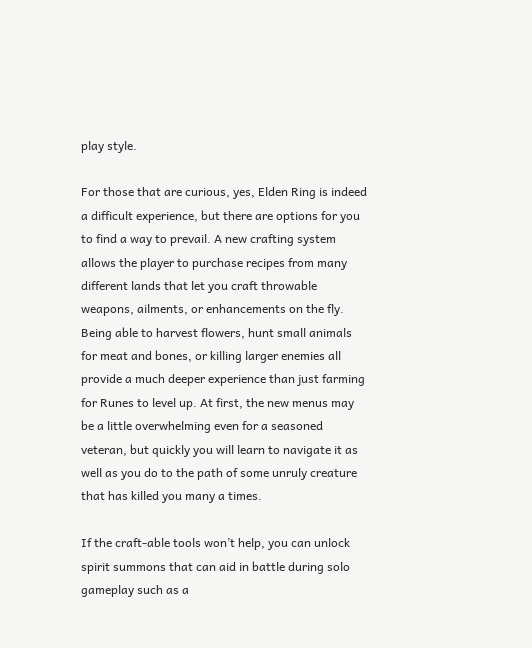play style.

For those that are curious, yes, Elden Ring is indeed a difficult experience, but there are options for you to find a way to prevail. A new crafting system allows the player to purchase recipes from many different lands that let you craft throwable weapons, ailments, or enhancements on the fly. Being able to harvest flowers, hunt small animals for meat and bones, or killing larger enemies all provide a much deeper experience than just farming for Runes to level up. At first, the new menus may be a little overwhelming even for a seasoned veteran, but quickly you will learn to navigate it as well as you do to the path of some unruly creature that has killed you many a times.

If the craft-able tools won’t help, you can unlock spirit summons that can aid in battle during solo gameplay such as a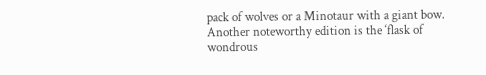pack of wolves or a Minotaur with a giant bow. Another noteworthy edition is the ‘flask of wondrous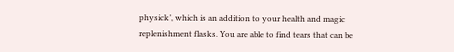physick’, which is an addition to your health and magic replenishment flasks. You are able to find tears that can be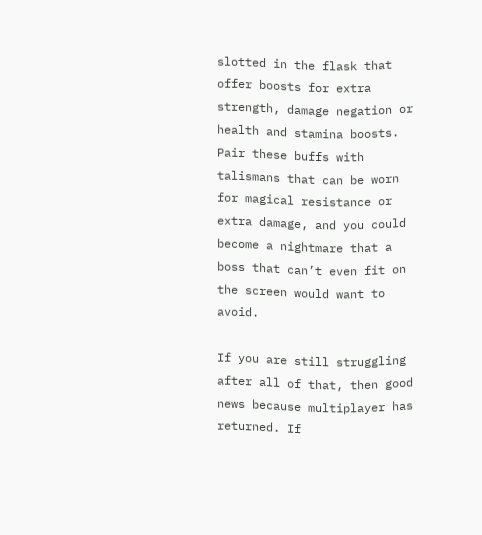slotted in the flask that offer boosts for extra strength, damage negation or health and stamina boosts. Pair these buffs with talismans that can be worn for magical resistance or extra damage, and you could become a nightmare that a boss that can’t even fit on the screen would want to avoid.

If you are still struggling after all of that, then good news because multiplayer has returned. If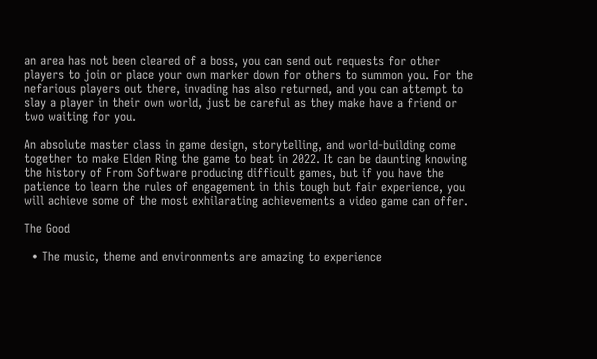an area has not been cleared of a boss, you can send out requests for other players to join or place your own marker down for others to summon you. For the nefarious players out there, invading has also returned, and you can attempt to slay a player in their own world, just be careful as they make have a friend or two waiting for you.

An absolute master class in game design, storytelling, and world-building come together to make Elden Ring the game to beat in 2022. It can be daunting knowing the history of From Software producing difficult games, but if you have the patience to learn the rules of engagement in this tough but fair experience, you will achieve some of the most exhilarating achievements a video game can offer.

The Good

  • The music, theme and environments are amazing to experience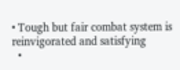• Tough but fair combat system is reinvigorated and satisfying
  •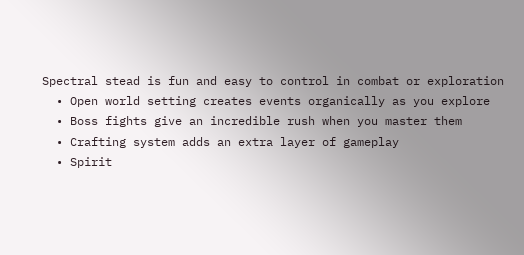Spectral stead is fun and easy to control in combat or exploration
  • Open world setting creates events organically as you explore
  • Boss fights give an incredible rush when you master them
  • Crafting system adds an extra layer of gameplay
  • Spirit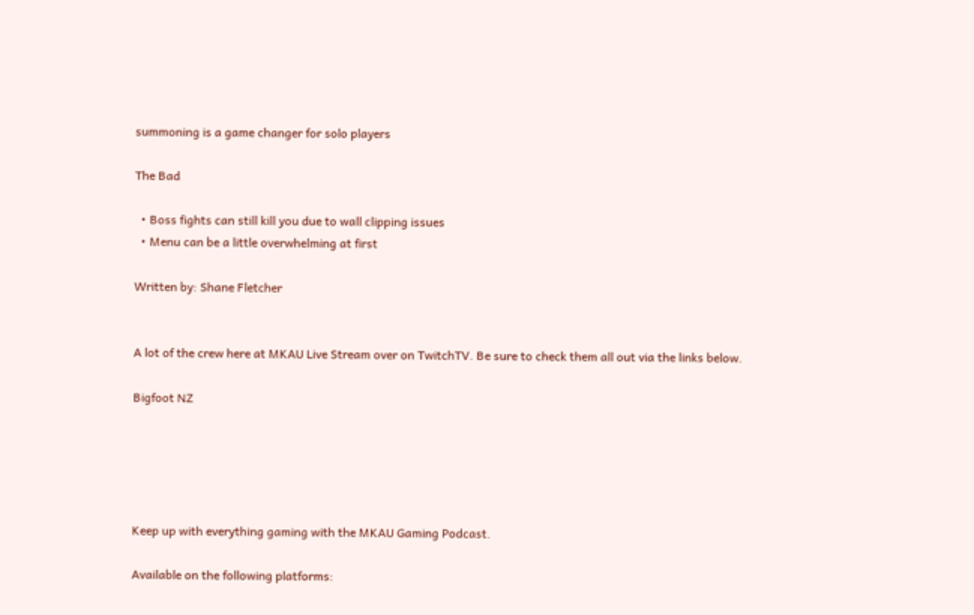summoning is a game changer for solo players

The Bad

  • Boss fights can still kill you due to wall clipping issues
  • Menu can be a little overwhelming at first

Written by: Shane Fletcher


A lot of the crew here at MKAU Live Stream over on TwitchTV. Be sure to check them all out via the links below.

Bigfoot NZ





Keep up with everything gaming with the MKAU Gaming Podcast.

Available on the following platforms: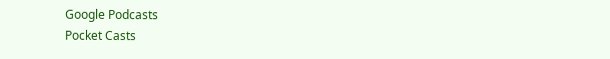Google Podcasts
Pocket Casts